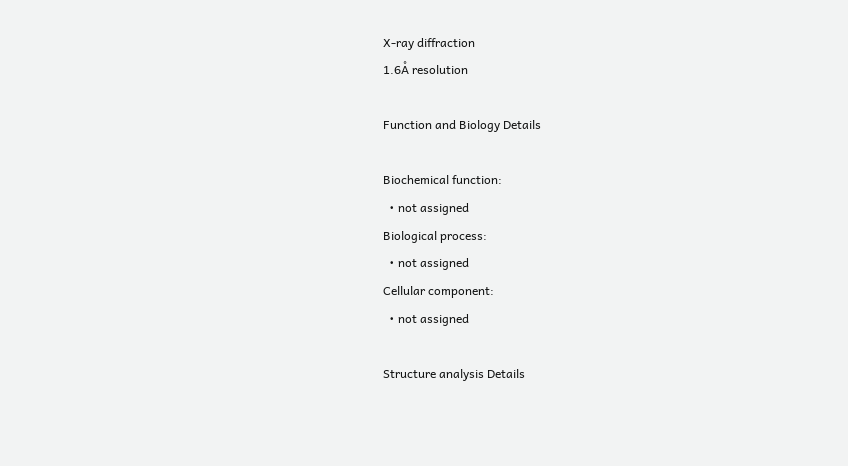X-ray diffraction
1.6Å resolution

Function and Biology Details

Biochemical function:
  • not assigned
Biological process:
  • not assigned
Cellular component:
  • not assigned

Structure analysis Details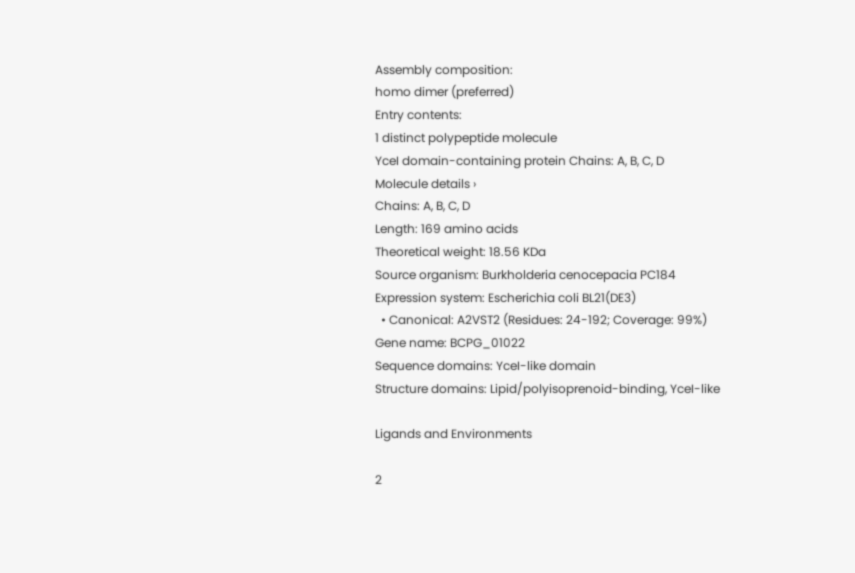Assembly composition:
homo dimer (preferred)
Entry contents:
1 distinct polypeptide molecule
YceI domain-containing protein Chains: A, B, C, D
Molecule details ›
Chains: A, B, C, D
Length: 169 amino acids
Theoretical weight: 18.56 KDa
Source organism: Burkholderia cenocepacia PC184
Expression system: Escherichia coli BL21(DE3)
  • Canonical: A2VST2 (Residues: 24-192; Coverage: 99%)
Gene name: BCPG_01022
Sequence domains: YceI-like domain
Structure domains: Lipid/polyisoprenoid-binding, YceI-like

Ligands and Environments

2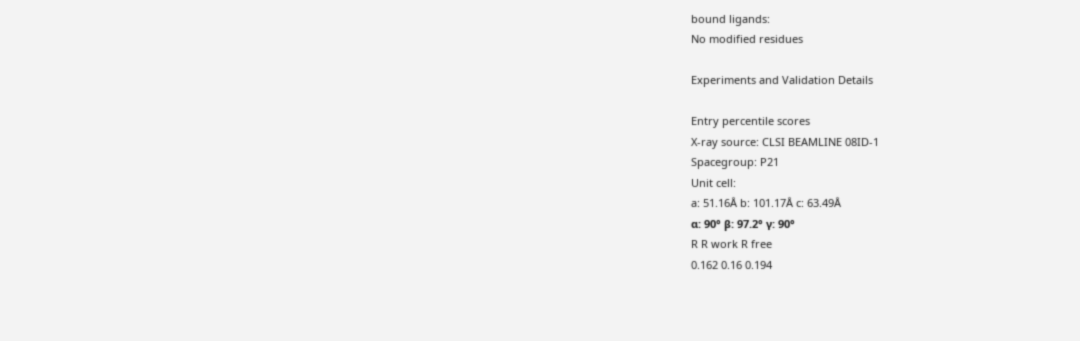bound ligands:
No modified residues

Experiments and Validation Details

Entry percentile scores
X-ray source: CLSI BEAMLINE 08ID-1
Spacegroup: P21
Unit cell:
a: 51.16Å b: 101.17Å c: 63.49Å
α: 90° β: 97.2° γ: 90°
R R work R free
0.162 0.16 0.194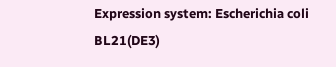Expression system: Escherichia coli BL21(DE3)